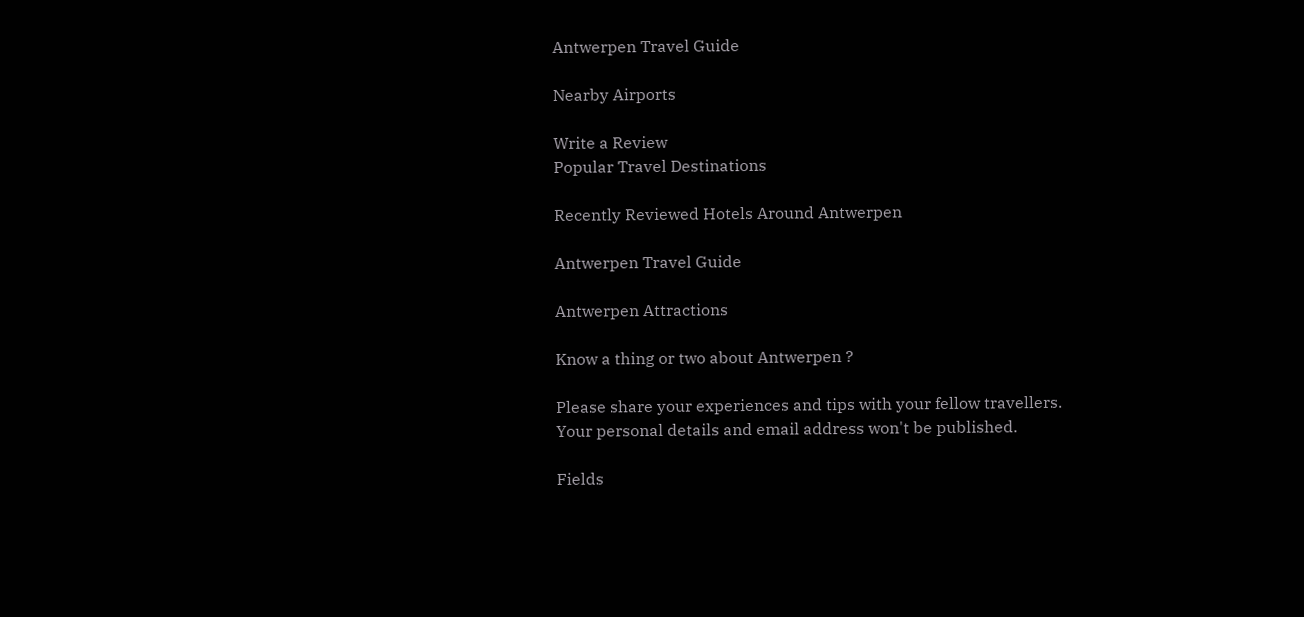Antwerpen Travel Guide

Nearby Airports

Write a Review
Popular Travel Destinations

Recently Reviewed Hotels Around Antwerpen

Antwerpen Travel Guide

Antwerpen Attractions

Know a thing or two about Antwerpen ?

Please share your experiences and tips with your fellow travellers.
Your personal details and email address won't be published.

Fields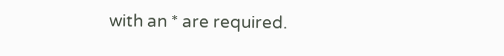with an * are required.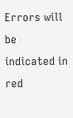Errors will be indicated in red